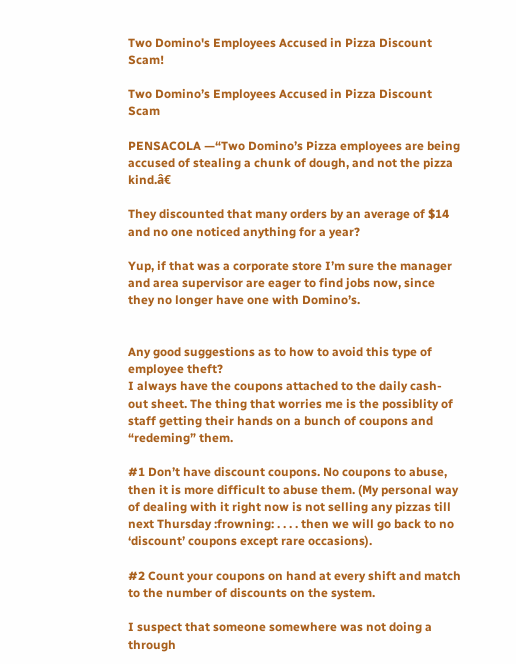Two Domino's Employees Accused in Pizza Discount Scam!

Two Domino’s Employees Accused in Pizza Discount Scam

PENSACOLA —“Two Domino’s Pizza employees are being accused of stealing a chunk of dough, and not the pizza kind.â€

They discounted that many orders by an average of $14 and no one noticed anything for a year?

Yup, if that was a corporate store I’m sure the manager and area supervisor are eager to find jobs now, since they no longer have one with Domino’s.


Any good suggestions as to how to avoid this type of employee theft?
I always have the coupons attached to the daily cash-out sheet. The thing that worries me is the possiblity of staff getting their hands on a bunch of coupons and “redeming” them.

#1 Don’t have discount coupons. No coupons to abuse, then it is more difficult to abuse them. (My personal way of dealing with it right now is not selling any pizzas till next Thursday :frowning: . . . . then we will go back to no ‘discount’ coupons except rare occasions).

#2 Count your coupons on hand at every shift and match to the number of discounts on the system.

I suspect that someone somewhere was not doing a through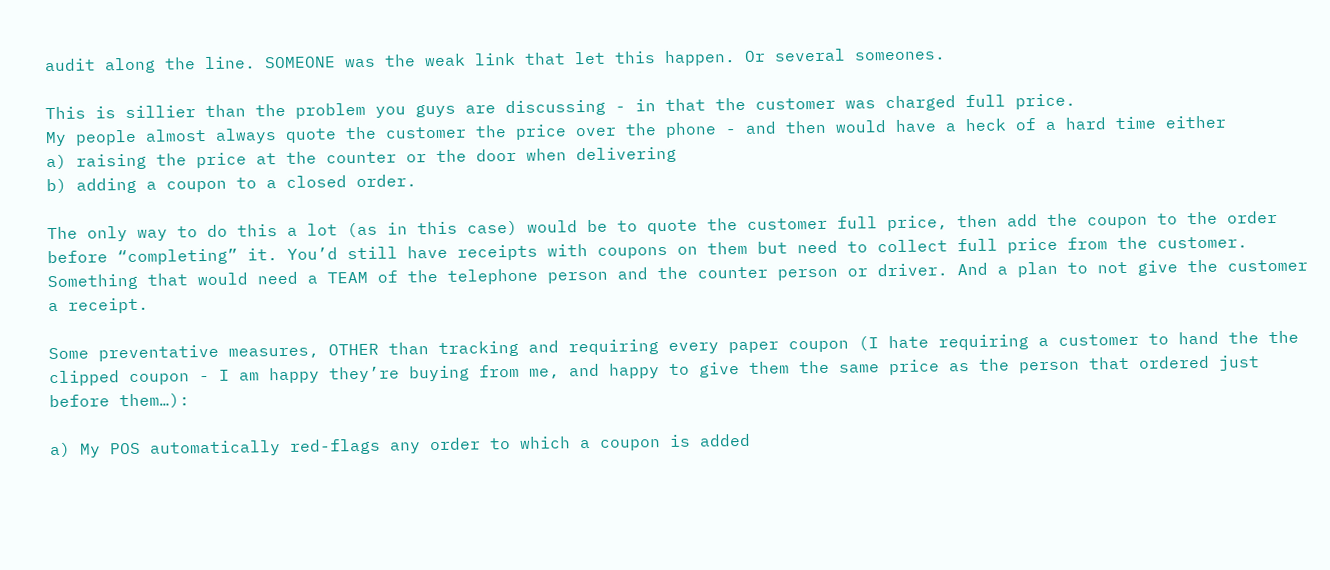audit along the line. SOMEONE was the weak link that let this happen. Or several someones.

This is sillier than the problem you guys are discussing - in that the customer was charged full price.
My people almost always quote the customer the price over the phone - and then would have a heck of a hard time either
a) raising the price at the counter or the door when delivering
b) adding a coupon to a closed order.

The only way to do this a lot (as in this case) would be to quote the customer full price, then add the coupon to the order before “completing” it. You’d still have receipts with coupons on them but need to collect full price from the customer. Something that would need a TEAM of the telephone person and the counter person or driver. And a plan to not give the customer a receipt.

Some preventative measures, OTHER than tracking and requiring every paper coupon (I hate requiring a customer to hand the the clipped coupon - I am happy they’re buying from me, and happy to give them the same price as the person that ordered just before them…):

a) My POS automatically red-flags any order to which a coupon is added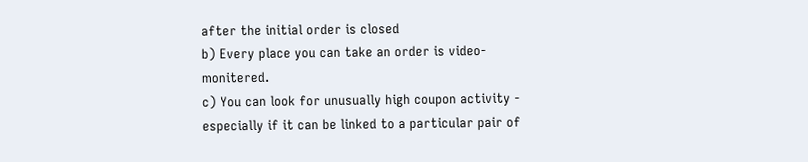after the initial order is closed
b) Every place you can take an order is video-monitered.
c) You can look for unusually high coupon activity - especially if it can be linked to a particular pair of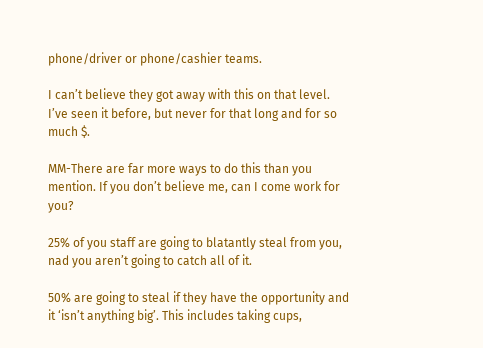phone/driver or phone/cashier teams.

I can’t believe they got away with this on that level. I’ve seen it before, but never for that long and for so much $.

MM-There are far more ways to do this than you mention. If you don’t believe me, can I come work for you?

25% of you staff are going to blatantly steal from you, nad you aren’t going to catch all of it.

50% are going to steal if they have the opportunity and it ‘isn’t anything big’. This includes taking cups,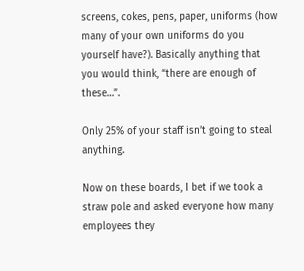screens, cokes, pens, paper, uniforms (how many of your own uniforms do you yourself have?). Basically anything that you would think, “there are enough of these…”.

Only 25% of your staff isn’t going to steal anything.

Now on these boards, I bet if we took a straw pole and asked everyone how many employees they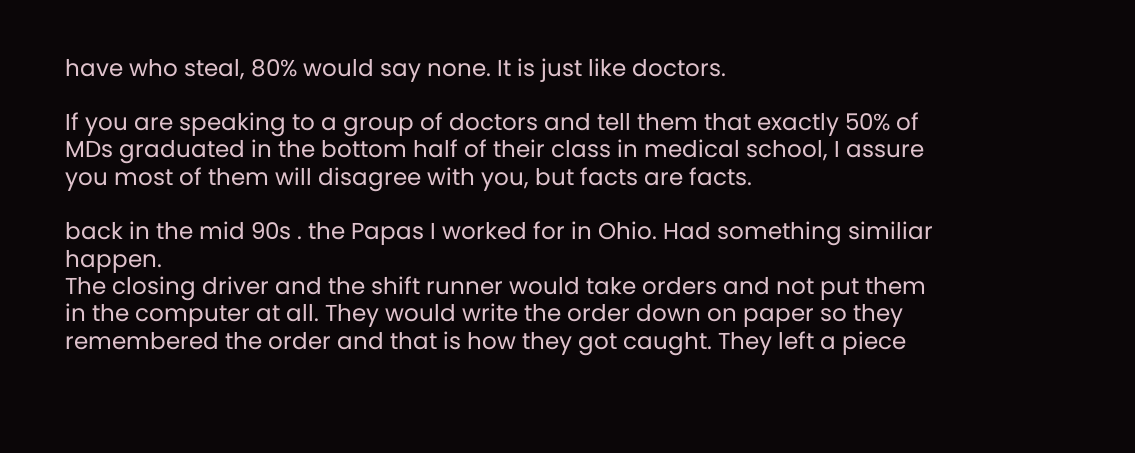have who steal, 80% would say none. It is just like doctors.

If you are speaking to a group of doctors and tell them that exactly 50% of MDs graduated in the bottom half of their class in medical school, I assure you most of them will disagree with you, but facts are facts.

back in the mid 90s . the Papas I worked for in Ohio. Had something similiar happen.
The closing driver and the shift runner would take orders and not put them in the computer at all. They would write the order down on paper so they remembered the order and that is how they got caught. They left a piece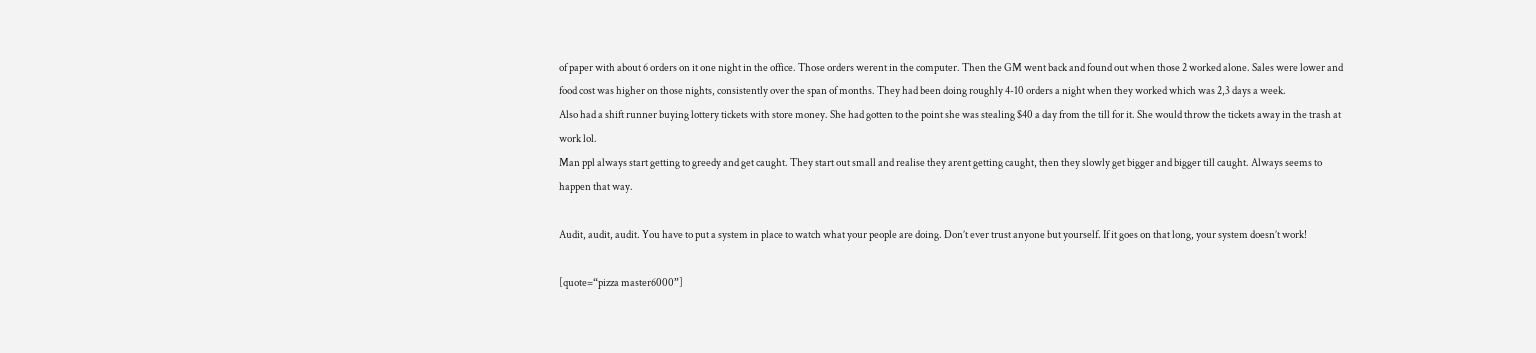of paper with about 6 orders on it one night in the office. Those orders werent in the computer. Then the GM went back and found out when those 2 worked alone. Sales were lower and food cost was higher on those nights, consistently over the span of months. They had been doing roughly 4-10 orders a night when they worked which was 2,3 days a week.
Also had a shift runner buying lottery tickets with store money. She had gotten to the point she was stealing $40 a day from the till for it. She would throw the tickets away in the trash at work lol.
Man ppl always start getting to greedy and get caught. They start out small and realise they arent getting caught, then they slowly get bigger and bigger till caught. Always seems to happen that way.

Audit, audit, audit. You have to put a system in place to watch what your people are doing. Don’t ever trust anyone but yourself. If it goes on that long, your system doesn’t work!

[quote=“pizza master6000”]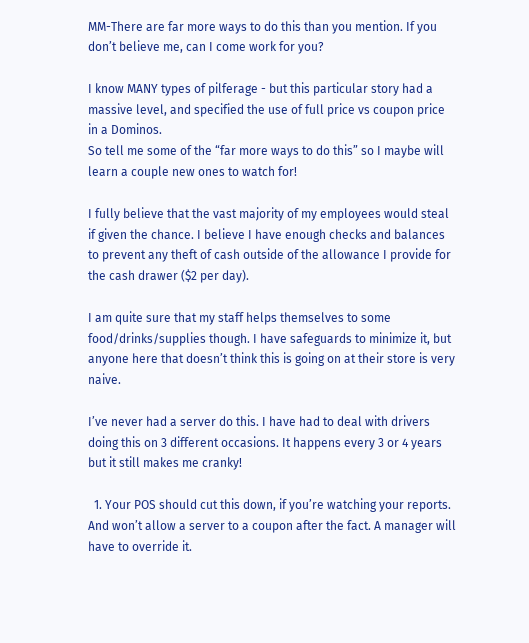MM-There are far more ways to do this than you mention. If you don’t believe me, can I come work for you?

I know MANY types of pilferage - but this particular story had a massive level, and specified the use of full price vs coupon price in a Dominos.
So tell me some of the “far more ways to do this” so I maybe will learn a couple new ones to watch for!

I fully believe that the vast majority of my employees would steal if given the chance. I believe I have enough checks and balances to prevent any theft of cash outside of the allowance I provide for the cash drawer ($2 per day).

I am quite sure that my staff helps themselves to some food/drinks/supplies though. I have safeguards to minimize it, but anyone here that doesn’t think this is going on at their store is very naive.

I’ve never had a server do this. I have had to deal with drivers doing this on 3 different occasions. It happens every 3 or 4 years but it still makes me cranky!

  1. Your POS should cut this down, if you’re watching your reports. And won’t allow a server to a coupon after the fact. A manager will have to override it.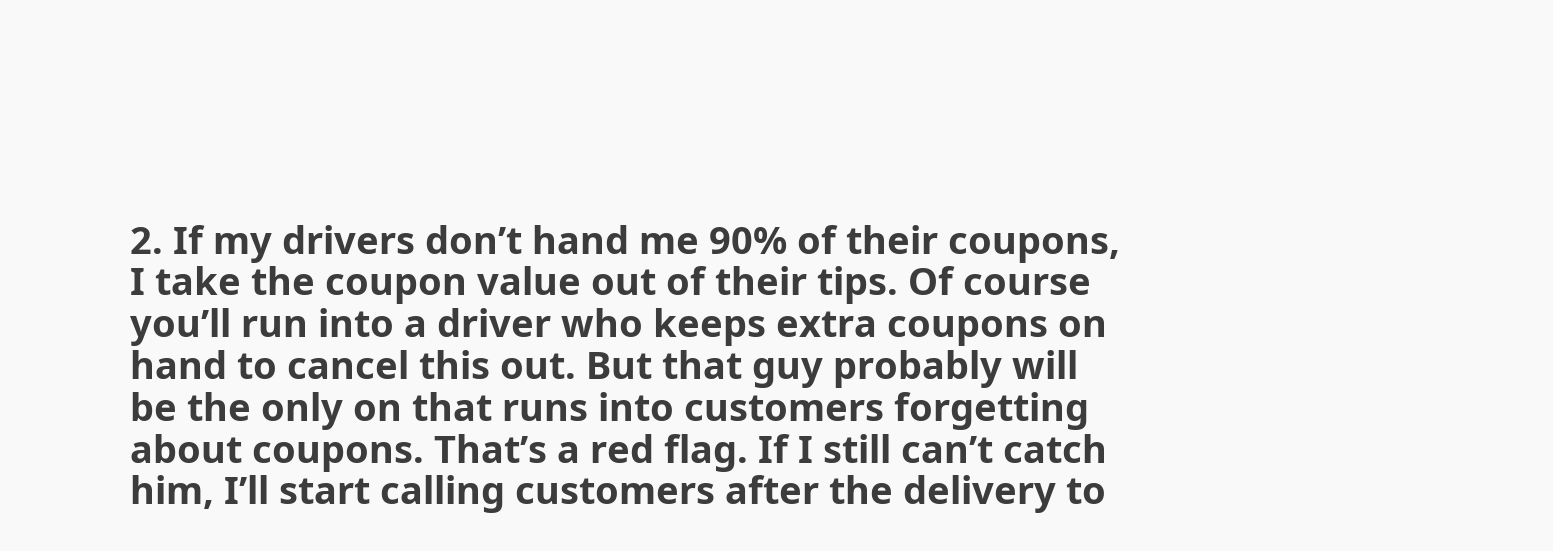2. If my drivers don’t hand me 90% of their coupons, I take the coupon value out of their tips. Of course you’ll run into a driver who keeps extra coupons on hand to cancel this out. But that guy probably will be the only on that runs into customers forgetting about coupons. That’s a red flag. If I still can’t catch him, I’ll start calling customers after the delivery to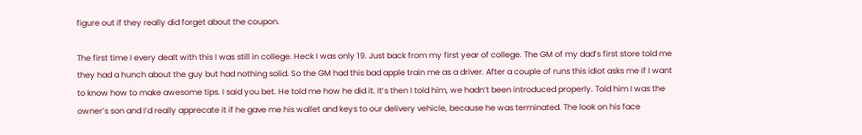figure out if they really did forget about the coupon.

The first time I every dealt with this I was still in college. Heck I was only 19. Just back from my first year of college. The GM of my dad’s first store told me they had a hunch about the guy but had nothing solid. So the GM had this bad apple train me as a driver. After a couple of runs this idiot asks me if I want to know how to make awesome tips. I said you bet. He told me how he did it. It’s then I told him, we hadn’t been introduced properly. Told him I was the owner’s son and I’d really apprecate it if he gave me his wallet and keys to our delivery vehicle, because he was terminated. The look on his face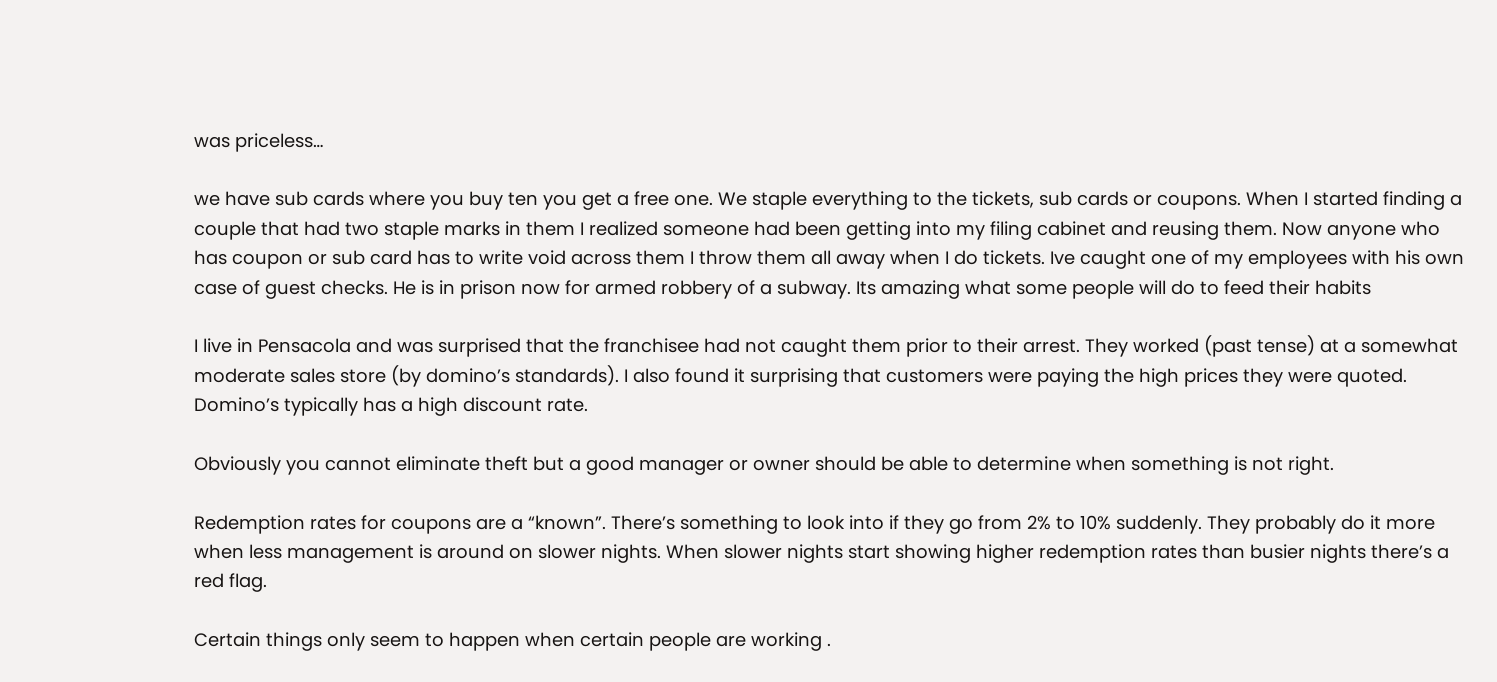was priceless…

we have sub cards where you buy ten you get a free one. We staple everything to the tickets, sub cards or coupons. When I started finding a couple that had two staple marks in them I realized someone had been getting into my filing cabinet and reusing them. Now anyone who has coupon or sub card has to write void across them I throw them all away when I do tickets. Ive caught one of my employees with his own case of guest checks. He is in prison now for armed robbery of a subway. Its amazing what some people will do to feed their habits

I live in Pensacola and was surprised that the franchisee had not caught them prior to their arrest. They worked (past tense) at a somewhat moderate sales store (by domino’s standards). I also found it surprising that customers were paying the high prices they were quoted. Domino’s typically has a high discount rate.

Obviously you cannot eliminate theft but a good manager or owner should be able to determine when something is not right.

Redemption rates for coupons are a “known”. There’s something to look into if they go from 2% to 10% suddenly. They probably do it more when less management is around on slower nights. When slower nights start showing higher redemption rates than busier nights there’s a red flag.

Certain things only seem to happen when certain people are working .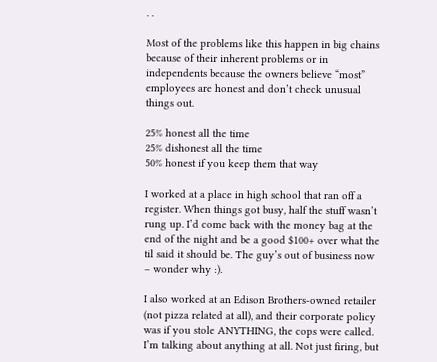. .

Most of the problems like this happen in big chains because of their inherent problems or in independents because the owners believe “most” employees are honest and don’t check unusual things out.

25% honest all the time
25% dishonest all the time
50% honest if you keep them that way

I worked at a place in high school that ran off a register. When things got busy, half the stuff wasn’t rung up. I’d come back with the money bag at the end of the night and be a good $100+ over what the til said it should be. The guy’s out of business now – wonder why :).

I also worked at an Edison Brothers-owned retailer (not pizza related at all), and their corporate policy was if you stole ANYTHING, the cops were called. I’m talking about anything at all. Not just firing, but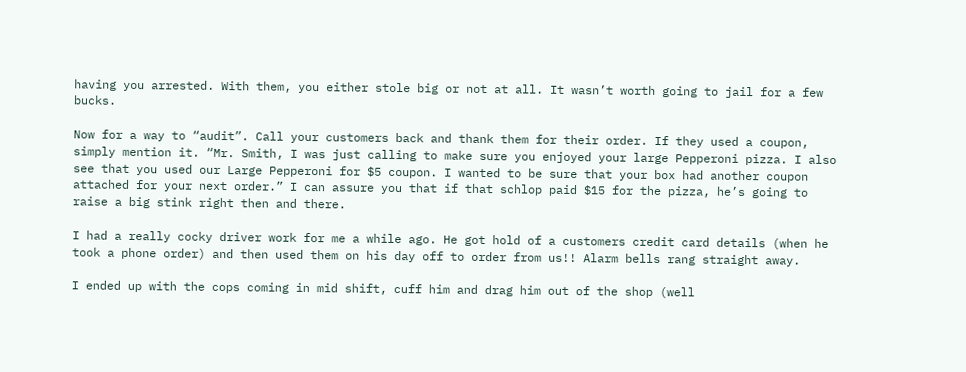having you arrested. With them, you either stole big or not at all. It wasn’t worth going to jail for a few bucks.

Now for a way to “audit”. Call your customers back and thank them for their order. If they used a coupon, simply mention it. “Mr. Smith, I was just calling to make sure you enjoyed your large Pepperoni pizza. I also see that you used our Large Pepperoni for $5 coupon. I wanted to be sure that your box had another coupon attached for your next order.” I can assure you that if that schlop paid $15 for the pizza, he’s going to raise a big stink right then and there.

I had a really cocky driver work for me a while ago. He got hold of a customers credit card details (when he took a phone order) and then used them on his day off to order from us!! Alarm bells rang straight away.

I ended up with the cops coming in mid shift, cuff him and drag him out of the shop (well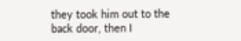they took him out to the back door, then I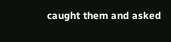caught them and asked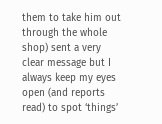them to take him out through the whole shop) sent a very clear message but I always keep my eyes open (and reports read) to spot ‘things’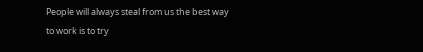People will always steal from us the best way to work is to try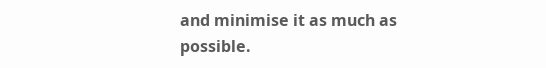and minimise it as much as possible.